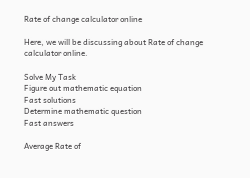Rate of change calculator online

Here, we will be discussing about Rate of change calculator online.

Solve My Task
Figure out mathematic equation
Fast solutions
Determine mathematic question
Fast answers

Average Rate of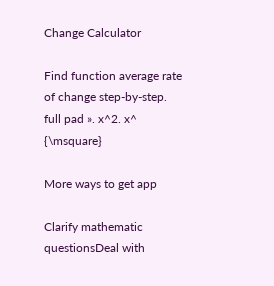Change Calculator

Find function average rate of change step-by-step. full pad ». x^2. x^ {\msquare}

More ways to get app

Clarify mathematic questionsDeal with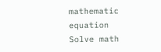mathematic equation
Solve math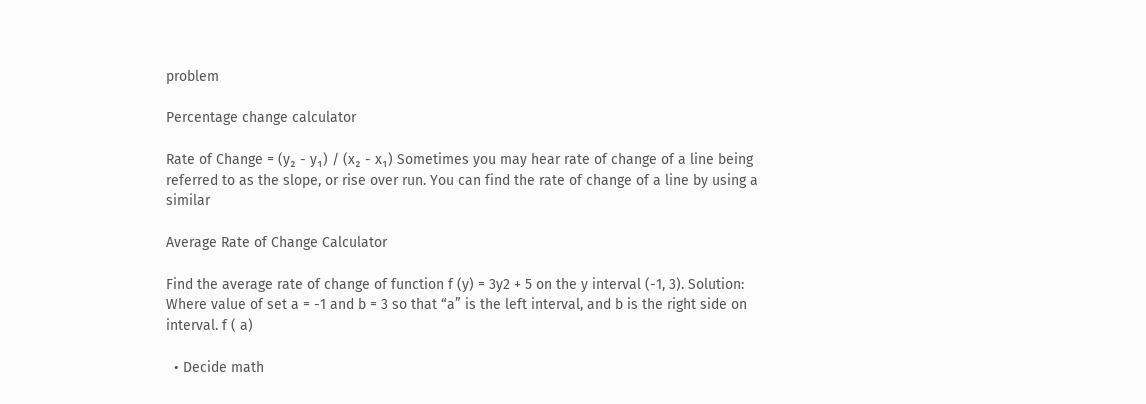problem

Percentage change calculator

Rate of Change = (y₂ - y₁) / (x₂ - x₁) Sometimes you may hear rate of change of a line being referred to as the slope, or rise over run. You can find the rate of change of a line by using a similar

Average Rate of Change Calculator

Find the average rate of change of function f (y) = 3y2 + 5 on the y interval (-1, 3). Solution: Where value of set a = -1 and b = 3 so that “a” is the left interval, and b is the right side on interval. f ( a)

  • Decide math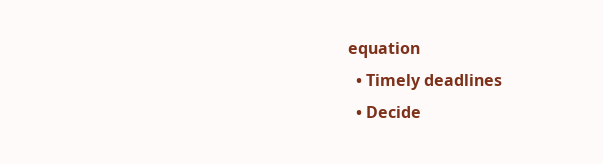equation
  • Timely deadlines
  • Decide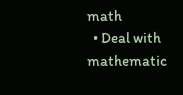math
  • Deal with mathematic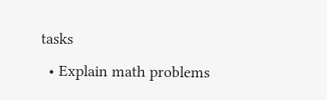tasks
  • Explain math problems